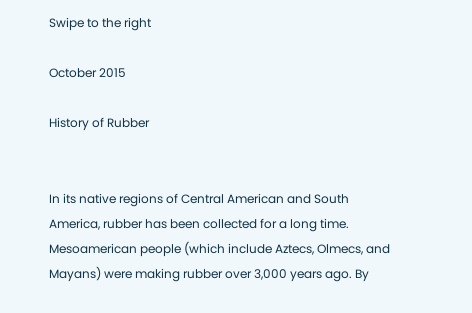Swipe to the right

October 2015

History of Rubber


In its native regions of Central American and South America, rubber has been collected for a long time. Mesoamerican people (which include Aztecs, Olmecs, and Mayans) were making rubber over 3,000 years ago. By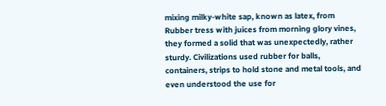mixing milky-white sap, known as latex, from Rubber tress with juices from morning glory vines, they formed a solid that was unexpectedly, rather sturdy. Civilizations used rubber for balls, containers, strips to hold stone and metal tools, and even understood the use for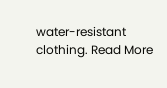water-resistant clothing. Read More